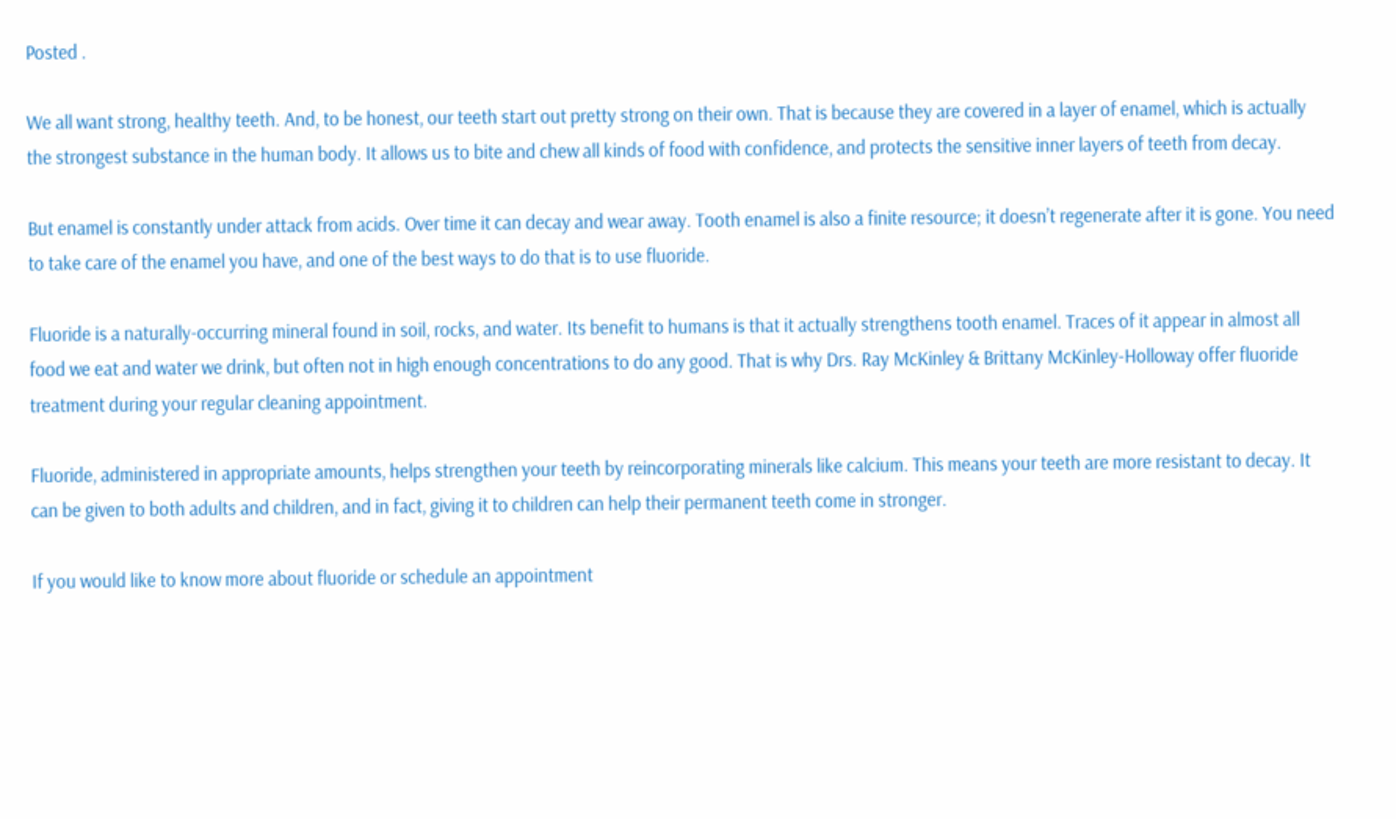Posted .

We all want strong, healthy teeth. And, to be honest, our teeth start out pretty strong on their own. That is because they are covered in a layer of enamel, which is actually the strongest substance in the human body. It allows us to bite and chew all kinds of food with confidence, and protects the sensitive inner layers of teeth from decay.

But enamel is constantly under attack from acids. Over time it can decay and wear away. Tooth enamel is also a finite resource; it doesn’t regenerate after it is gone. You need to take care of the enamel you have, and one of the best ways to do that is to use fluoride.

Fluoride is a naturally-occurring mineral found in soil, rocks, and water. Its benefit to humans is that it actually strengthens tooth enamel. Traces of it appear in almost all food we eat and water we drink, but often not in high enough concentrations to do any good. That is why Drs. Ray McKinley & Brittany McKinley-Holloway offer fluoride treatment during your regular cleaning appointment.

Fluoride, administered in appropriate amounts, helps strengthen your teeth by reincorporating minerals like calcium. This means your teeth are more resistant to decay. It can be given to both adults and children, and in fact, giving it to children can help their permanent teeth come in stronger.

If you would like to know more about fluoride or schedule an appointment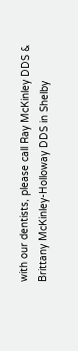with our dentists, please call Ray McKinley DDS & Brittany McKinley-Holloway DDS in Shelby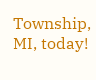Township, MI, today!